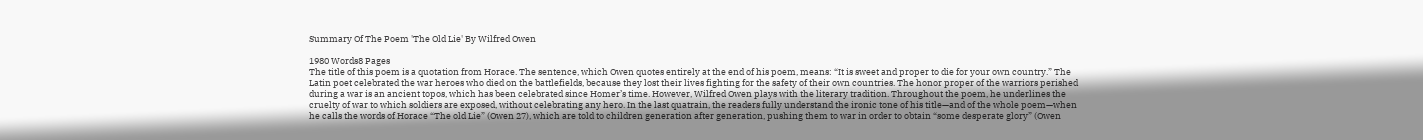Summary Of The Poem 'The Old Lie' By Wilfred Owen

1980 Words8 Pages
The title of this poem is a quotation from Horace. The sentence, which Owen quotes entirely at the end of his poem, means: “It is sweet and proper to die for your own country.” The Latin poet celebrated the war heroes who died on the battlefields, because they lost their lives fighting for the safety of their own countries. The honor proper of the warriors perished during a war is an ancient topos, which has been celebrated since Homer’s time. However, Wilfred Owen plays with the literary tradition. Throughout the poem, he underlines the cruelty of war to which soldiers are exposed, without celebrating any hero. In the last quatrain, the readers fully understand the ironic tone of his title—and of the whole poem—when he calls the words of Horace “The old Lie” (Owen 27), which are told to children generation after generation, pushing them to war in order to obtain “some desperate glory” (Owen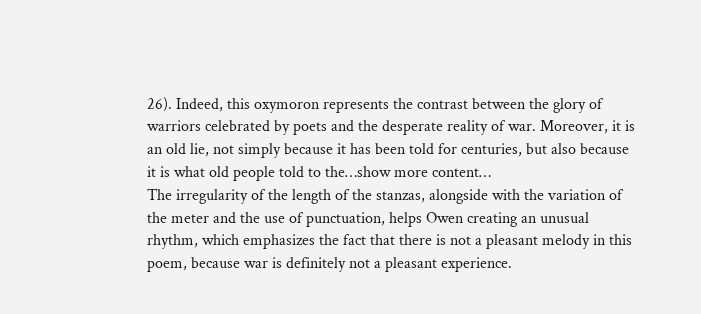26). Indeed, this oxymoron represents the contrast between the glory of warriors celebrated by poets and the desperate reality of war. Moreover, it is an old lie, not simply because it has been told for centuries, but also because it is what old people told to the…show more content…
The irregularity of the length of the stanzas, alongside with the variation of the meter and the use of punctuation, helps Owen creating an unusual rhythm, which emphasizes the fact that there is not a pleasant melody in this poem, because war is definitely not a pleasant experience.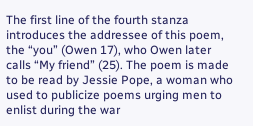The first line of the fourth stanza introduces the addressee of this poem, the “you” (Owen 17), who Owen later calls “My friend” (25). The poem is made to be read by Jessie Pope, a woman who used to publicize poems urging men to enlist during the war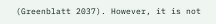(Greenblatt 2037). However, it is not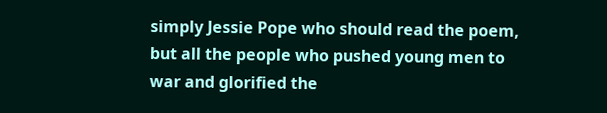simply Jessie Pope who should read the poem, but all the people who pushed young men to war and glorified the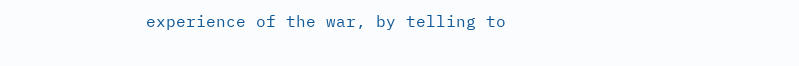experience of the war, by telling to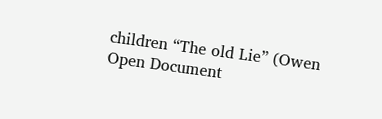children “The old Lie” (Owen
Open Document